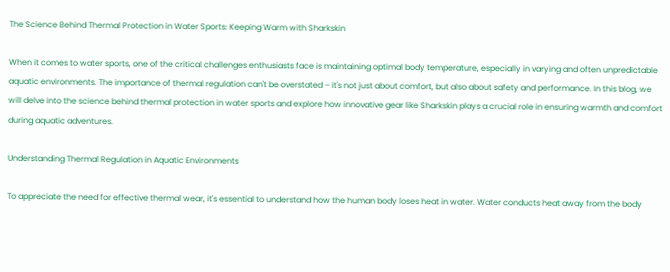The Science Behind Thermal Protection in Water Sports: Keeping Warm with Sharkskin

When it comes to water sports, one of the critical challenges enthusiasts face is maintaining optimal body temperature, especially in varying and often unpredictable aquatic environments. The importance of thermal regulation can't be overstated – it's not just about comfort, but also about safety and performance. In this blog, we will delve into the science behind thermal protection in water sports and explore how innovative gear like Sharkskin plays a crucial role in ensuring warmth and comfort during aquatic adventures.

Understanding Thermal Regulation in Aquatic Environments

To appreciate the need for effective thermal wear, it's essential to understand how the human body loses heat in water. Water conducts heat away from the body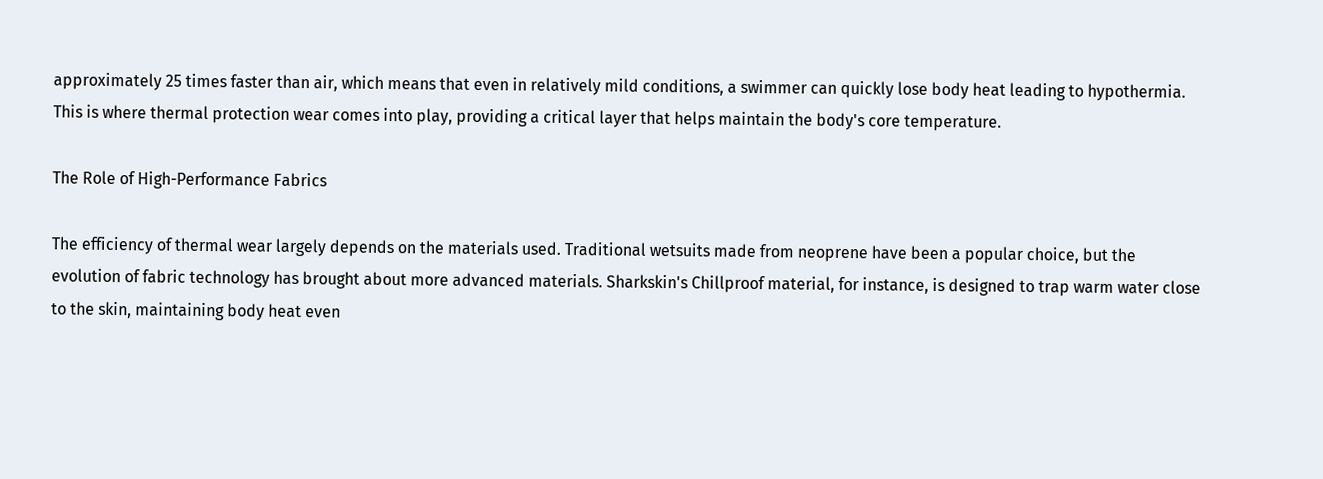approximately 25 times faster than air, which means that even in relatively mild conditions, a swimmer can quickly lose body heat leading to hypothermia. This is where thermal protection wear comes into play, providing a critical layer that helps maintain the body's core temperature.

The Role of High-Performance Fabrics

The efficiency of thermal wear largely depends on the materials used. Traditional wetsuits made from neoprene have been a popular choice, but the evolution of fabric technology has brought about more advanced materials. Sharkskin's Chillproof material, for instance, is designed to trap warm water close to the skin, maintaining body heat even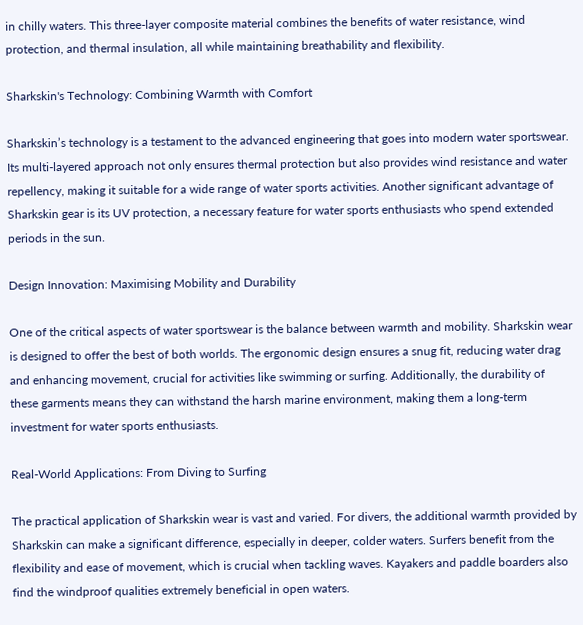in chilly waters. This three-layer composite material combines the benefits of water resistance, wind protection, and thermal insulation, all while maintaining breathability and flexibility.

Sharkskin's Technology: Combining Warmth with Comfort

Sharkskin’s technology is a testament to the advanced engineering that goes into modern water sportswear. Its multi-layered approach not only ensures thermal protection but also provides wind resistance and water repellency, making it suitable for a wide range of water sports activities. Another significant advantage of Sharkskin gear is its UV protection, a necessary feature for water sports enthusiasts who spend extended periods in the sun.

Design Innovation: Maximising Mobility and Durability

One of the critical aspects of water sportswear is the balance between warmth and mobility. Sharkskin wear is designed to offer the best of both worlds. The ergonomic design ensures a snug fit, reducing water drag and enhancing movement, crucial for activities like swimming or surfing. Additionally, the durability of these garments means they can withstand the harsh marine environment, making them a long-term investment for water sports enthusiasts.

Real-World Applications: From Diving to Surfing

The practical application of Sharkskin wear is vast and varied. For divers, the additional warmth provided by Sharkskin can make a significant difference, especially in deeper, colder waters. Surfers benefit from the flexibility and ease of movement, which is crucial when tackling waves. Kayakers and paddle boarders also find the windproof qualities extremely beneficial in open waters.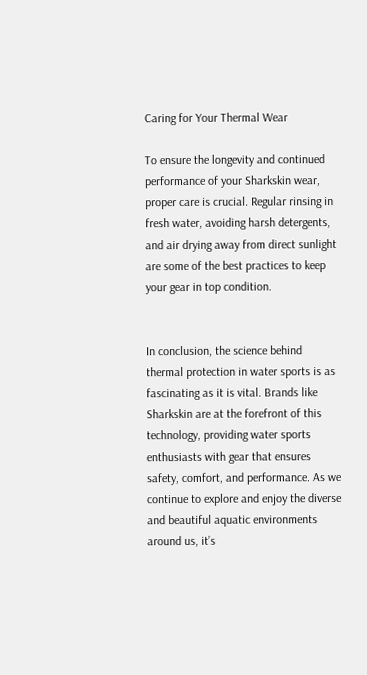Caring for Your Thermal Wear

To ensure the longevity and continued performance of your Sharkskin wear, proper care is crucial. Regular rinsing in fresh water, avoiding harsh detergents, and air drying away from direct sunlight are some of the best practices to keep your gear in top condition.


In conclusion, the science behind thermal protection in water sports is as fascinating as it is vital. Brands like Sharkskin are at the forefront of this technology, providing water sports enthusiasts with gear that ensures safety, comfort, and performance. As we continue to explore and enjoy the diverse and beautiful aquatic environments around us, it’s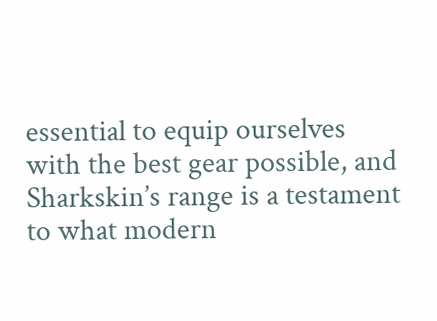essential to equip ourselves with the best gear possible, and Sharkskin’s range is a testament to what modern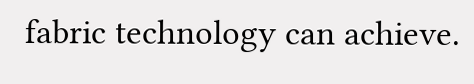fabric technology can achieve.